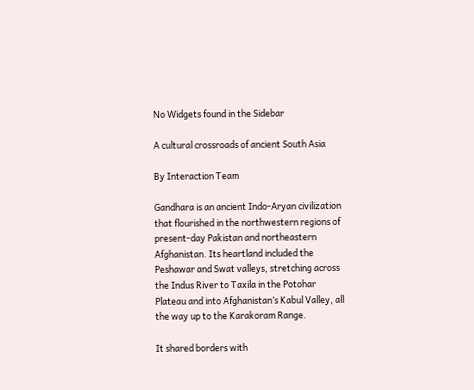No Widgets found in the Sidebar

A cultural crossroads of ancient South Asia

By Interaction Team

Gandhara is an ancient Indo-Aryan civilization that flourished in the northwestern regions of present-day Pakistan and northeastern Afghanistan. Its heartland included the Peshawar and Swat valleys, stretching across the Indus River to Taxila in the Potohar Plateau and into Afghanistan’s Kabul Valley, all the way up to the Karakoram Range.

It shared borders with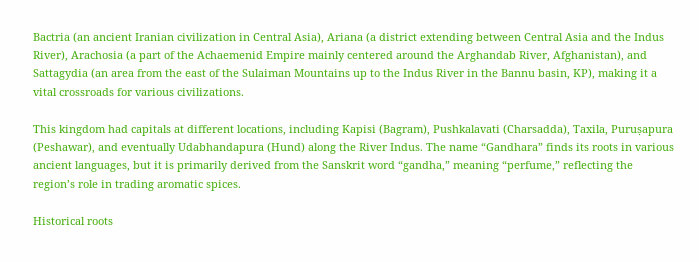Bactria (an ancient Iranian civilization in Central Asia), Ariana (a district extending between Central Asia and the Indus River), Arachosia (a part of the Achaemenid Empire mainly centered around the Arghandab River, Afghanistan), and Sattagydia (an area from the east of the Sulaiman Mountains up to the Indus River in the Bannu basin, KP), making it a vital crossroads for various civilizations.

This kingdom had capitals at different locations, including Kapisi (Bagram), Pushkalavati (Charsadda), Taxila, Puruṣapura (Peshawar), and eventually Udabhandapura (Hund) along the River Indus. The name “Gandhara” finds its roots in various ancient languages, but it is primarily derived from the Sanskrit word “gandha,” meaning “perfume,” reflecting the region’s role in trading aromatic spices.

Historical roots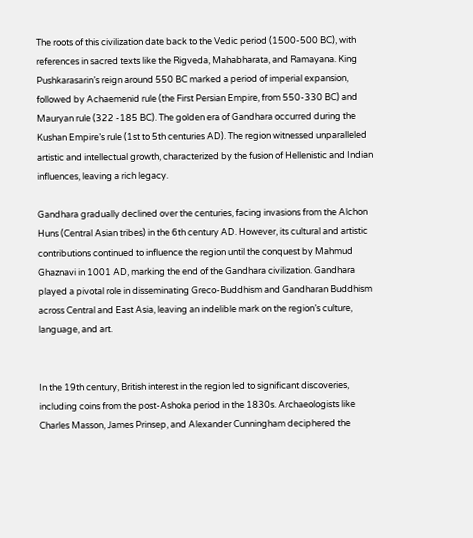The roots of this civilization date back to the Vedic period (1500-500 BC), with references in sacred texts like the Rigveda, Mahabharata, and Ramayana. King Pushkarasarin’s reign around 550 BC marked a period of imperial expansion, followed by Achaemenid rule (the First Persian Empire, from 550-330 BC) and Mauryan rule (322 -185 BC). The golden era of Gandhara occurred during the Kushan Empire’s rule (1st to 5th centuries AD). The region witnessed unparalleled artistic and intellectual growth, characterized by the fusion of Hellenistic and Indian influences, leaving a rich legacy.

Gandhara gradually declined over the centuries, facing invasions from the Alchon Huns (Central Asian tribes) in the 6th century AD. However, its cultural and artistic contributions continued to influence the region until the conquest by Mahmud Ghaznavi in 1001 AD, marking the end of the Gandhara civilization. Gandhara played a pivotal role in disseminating Greco-Buddhism and Gandharan Buddhism across Central and East Asia, leaving an indelible mark on the region’s culture, language, and art.


In the 19th century, British interest in the region led to significant discoveries, including coins from the post-Ashoka period in the 1830s. Archaeologists like Charles Masson, James Prinsep, and Alexander Cunningham deciphered the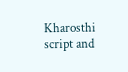Kharosthi script and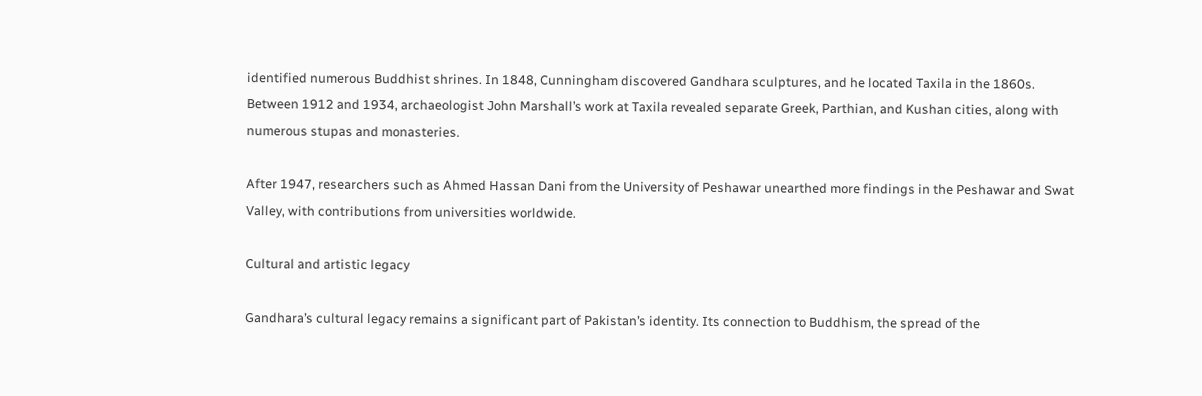identified numerous Buddhist shrines. In 1848, Cunningham discovered Gandhara sculptures, and he located Taxila in the 1860s. Between 1912 and 1934, archaeologist John Marshall’s work at Taxila revealed separate Greek, Parthian, and Kushan cities, along with numerous stupas and monasteries.

After 1947, researchers such as Ahmed Hassan Dani from the University of Peshawar unearthed more findings in the Peshawar and Swat Valley, with contributions from universities worldwide.

Cultural and artistic legacy

Gandhara’s cultural legacy remains a significant part of Pakistan’s identity. Its connection to Buddhism, the spread of the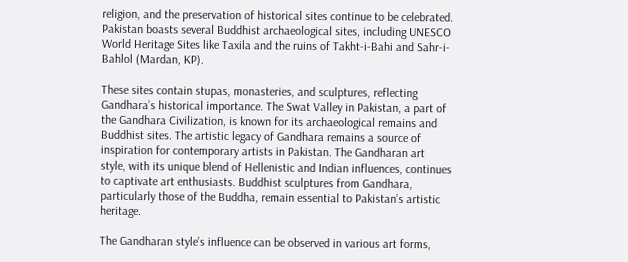religion, and the preservation of historical sites continue to be celebrated. Pakistan boasts several Buddhist archaeological sites, including UNESCO World Heritage Sites like Taxila and the ruins of Takht-i-Bahi and Sahr-i-Bahlol (Mardan, KP).

These sites contain stupas, monasteries, and sculptures, reflecting Gandhara’s historical importance. The Swat Valley in Pakistan, a part of the Gandhara Civilization, is known for its archaeological remains and Buddhist sites. The artistic legacy of Gandhara remains a source of inspiration for contemporary artists in Pakistan. The Gandharan art style, with its unique blend of Hellenistic and Indian influences, continues to captivate art enthusiasts. Buddhist sculptures from Gandhara, particularly those of the Buddha, remain essential to Pakistan’s artistic heritage.

The Gandharan style’s influence can be observed in various art forms,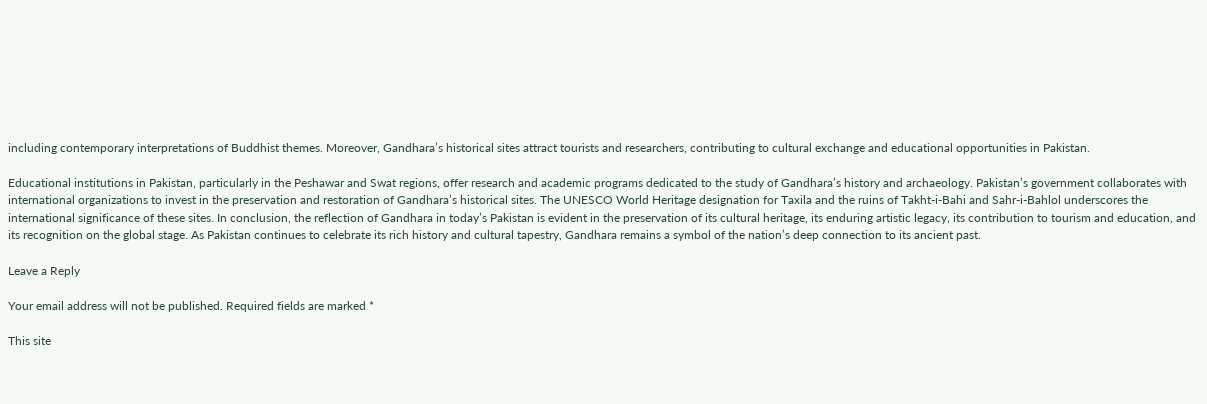including contemporary interpretations of Buddhist themes. Moreover, Gandhara’s historical sites attract tourists and researchers, contributing to cultural exchange and educational opportunities in Pakistan.

Educational institutions in Pakistan, particularly in the Peshawar and Swat regions, offer research and academic programs dedicated to the study of Gandhara’s history and archaeology. Pakistan’s government collaborates with international organizations to invest in the preservation and restoration of Gandhara’s historical sites. The UNESCO World Heritage designation for Taxila and the ruins of Takht-i-Bahi and Sahr-i-Bahlol underscores the international significance of these sites. In conclusion, the reflection of Gandhara in today’s Pakistan is evident in the preservation of its cultural heritage, its enduring artistic legacy, its contribution to tourism and education, and its recognition on the global stage. As Pakistan continues to celebrate its rich history and cultural tapestry, Gandhara remains a symbol of the nation’s deep connection to its ancient past.

Leave a Reply

Your email address will not be published. Required fields are marked *

This site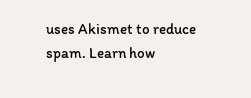uses Akismet to reduce spam. Learn how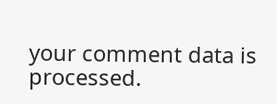your comment data is processed.